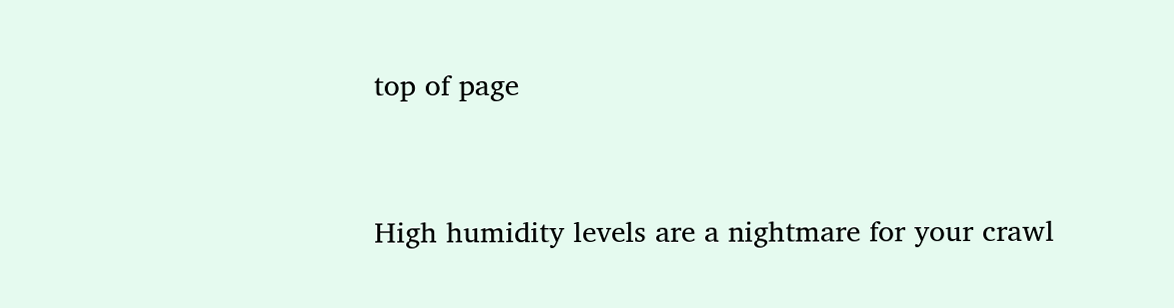top of page


High humidity levels are a nightmare for your crawl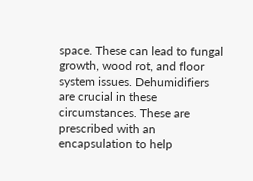space. These can lead to fungal growth, wood rot, and floor system issues. Dehumidifiers are crucial in these circumstances. These are prescribed with an encapsulation to help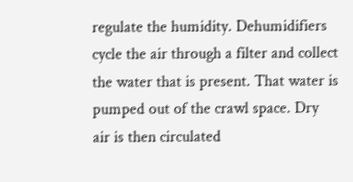regulate the humidity. Dehumidifiers cycle the air through a filter and collect the water that is present. That water is pumped out of the crawl space. Dry air is then circulated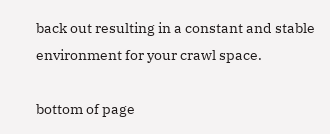back out resulting in a constant and stable environment for your crawl space.

bottom of page